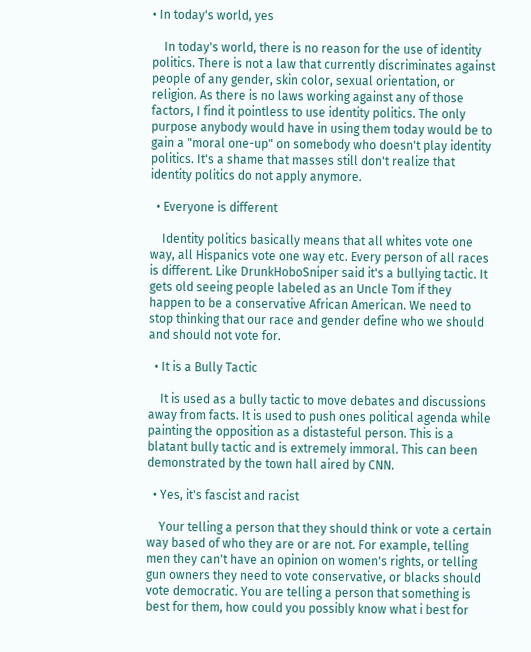• In today's world, yes

    In today's world, there is no reason for the use of identity politics. There is not a law that currently discriminates against people of any gender, skin color, sexual orientation, or religion. As there is no laws working against any of those factors, I find it pointless to use identity politics. The only purpose anybody would have in using them today would be to gain a "moral one-up" on somebody who doesn't play identity politics. It's a shame that masses still don't realize that identity politics do not apply anymore.

  • Everyone is different

    Identity politics basically means that all whites vote one way, all Hispanics vote one way etc. Every person of all races is different. Like DrunkHoboSniper said it's a bullying tactic. It gets old seeing people labeled as an Uncle Tom if they happen to be a conservative African American. We need to stop thinking that our race and gender define who we should and should not vote for.

  • It is a Bully Tactic

    It is used as a bully tactic to move debates and discussions away from facts. It is used to push ones political agenda while painting the opposition as a distasteful person. This is a blatant bully tactic and is extremely immoral. This can been demonstrated by the town hall aired by CNN.

  • Yes, it's fascist and racist

    Your telling a person that they should think or vote a certain way based of who they are or are not. For example, telling men they can't have an opinion on women's rights, or telling gun owners they need to vote conservative, or blacks should vote democratic. You are telling a person that something is best for them, how could you possibly know what i best for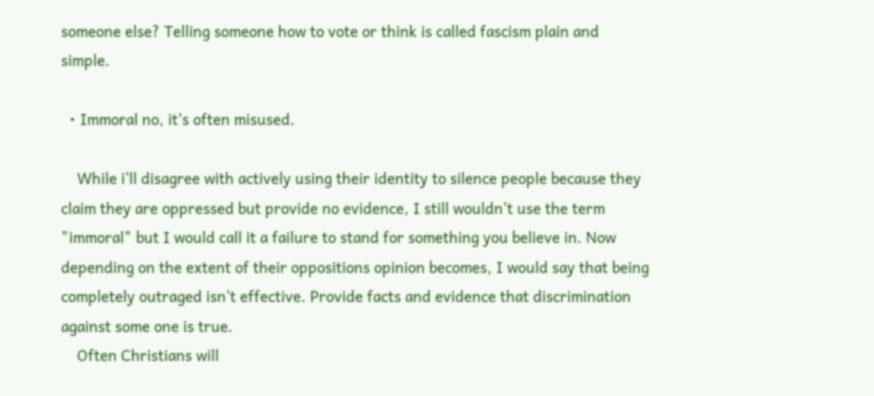someone else? Telling someone how to vote or think is called fascism plain and simple.

  • Immoral no, it's often misused.

    While i'll disagree with actively using their identity to silence people because they claim they are oppressed but provide no evidence, I still wouldn't use the term "immoral" but I would call it a failure to stand for something you believe in. Now depending on the extent of their oppositions opinion becomes, I would say that being completely outraged isn't effective. Provide facts and evidence that discrimination against some one is true.
    Often Christians will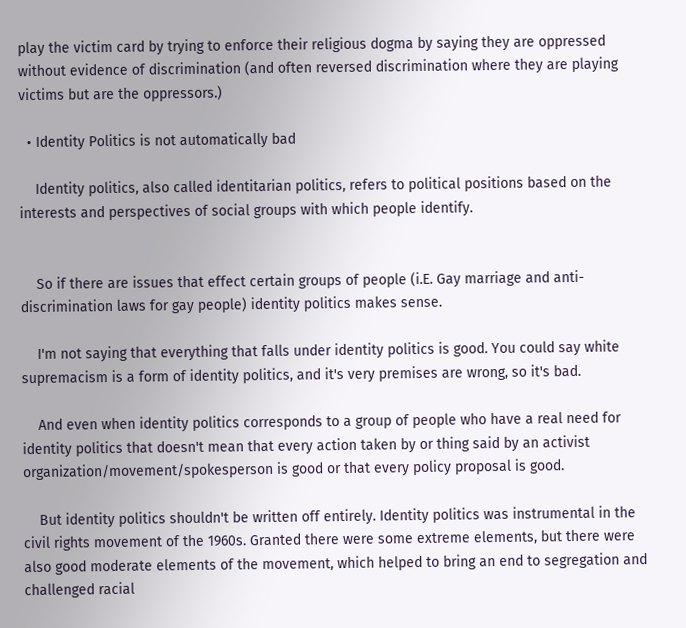play the victim card by trying to enforce their religious dogma by saying they are oppressed without evidence of discrimination (and often reversed discrimination where they are playing victims but are the oppressors.)

  • Identity Politics is not automatically bad

    Identity politics, also called identitarian politics, refers to political positions based on the interests and perspectives of social groups with which people identify.


    So if there are issues that effect certain groups of people (i.E. Gay marriage and anti-discrimination laws for gay people) identity politics makes sense.

    I'm not saying that everything that falls under identity politics is good. You could say white supremacism is a form of identity politics, and it's very premises are wrong, so it's bad.

    And even when identity politics corresponds to a group of people who have a real need for identity politics that doesn't mean that every action taken by or thing said by an activist organization/movement/spokesperson is good or that every policy proposal is good.

    But identity politics shouldn't be written off entirely. Identity politics was instrumental in the civil rights movement of the 1960s. Granted there were some extreme elements, but there were also good moderate elements of the movement, which helped to bring an end to segregation and challenged racial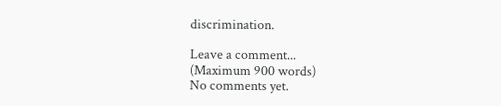discrimination.

Leave a comment...
(Maximum 900 words)
No comments yet.